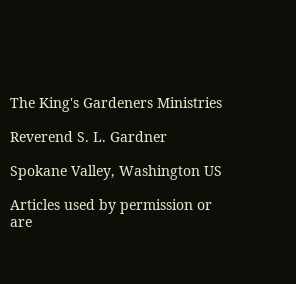The King's Gardeners Ministries

Reverend S. L. Gardner

Spokane Valley, Washington US

Articles used by permission or are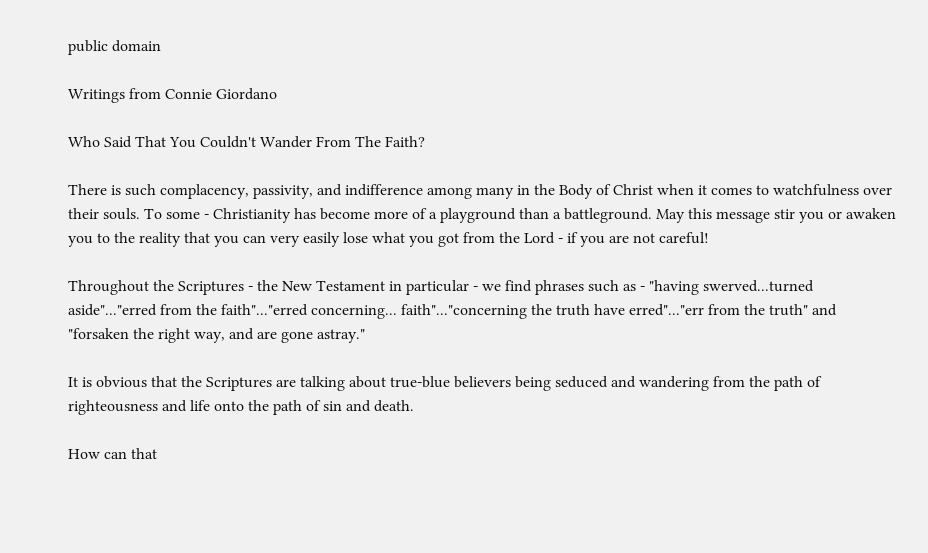public domain

Writings from Connie Giordano

Who Said That You Couldn't Wander From The Faith?

There is such complacency, passivity, and indifference among many in the Body of Christ when it comes to watchfulness over their souls. To some - Christianity has become more of a playground than a battleground. May this message stir you or awaken you to the reality that you can very easily lose what you got from the Lord - if you are not careful!

Throughout the Scriptures - the New Testament in particular - we find phrases such as - "having swerved...turned aside"..."erred from the faith"..."erred concerning... faith"..."concerning the truth have erred"..."err from the truth" and "forsaken the right way, and are gone astray."

It is obvious that the Scriptures are talking about true-blue believers being seduced and wandering from the path of righteousness and life onto the path of sin and death.

How can that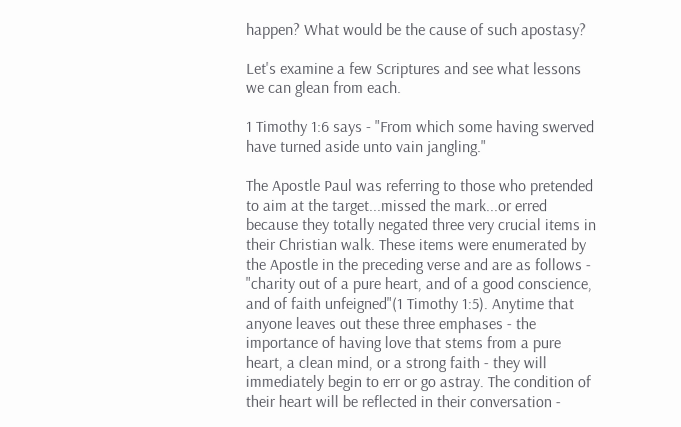happen? What would be the cause of such apostasy?

Let's examine a few Scriptures and see what lessons we can glean from each.

1 Timothy 1:6 says - "From which some having swerved have turned aside unto vain jangling."

The Apostle Paul was referring to those who pretended to aim at the target...missed the mark...or erred because they totally negated three very crucial items in their Christian walk. These items were enumerated by the Apostle in the preceding verse and are as follows - "charity out of a pure heart, and of a good conscience, and of faith unfeigned"(1 Timothy 1:5). Anytime that anyone leaves out these three emphases - the importance of having love that stems from a pure heart, a clean mind, or a strong faith - they will immediately begin to err or go astray. The condition of their heart will be reflected in their conversation -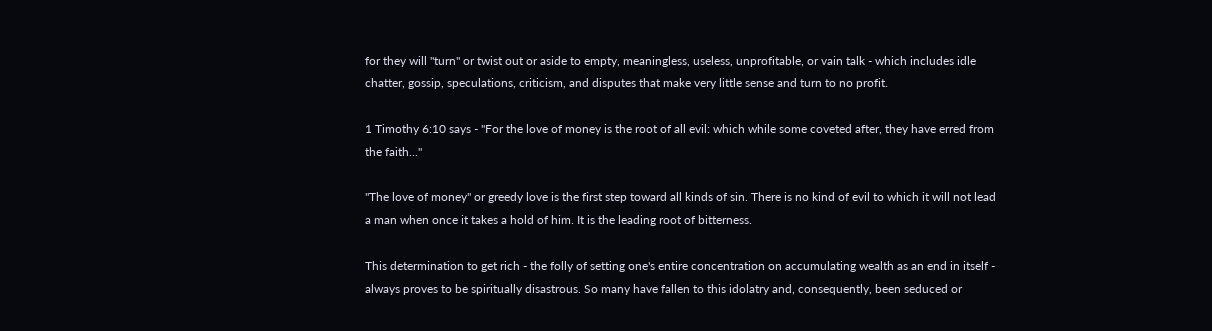for they will "turn" or twist out or aside to empty, meaningless, useless, unprofitable, or vain talk - which includes idle chatter, gossip, speculations, criticism, and disputes that make very little sense and turn to no profit.

1 Timothy 6:10 says - "For the love of money is the root of all evil: which while some coveted after, they have erred from the faith..."

"The love of money" or greedy love is the first step toward all kinds of sin. There is no kind of evil to which it will not lead a man when once it takes a hold of him. It is the leading root of bitterness.

This determination to get rich - the folly of setting one's entire concentration on accumulating wealth as an end in itself - always proves to be spiritually disastrous. So many have fallen to this idolatry and, consequently, been seduced or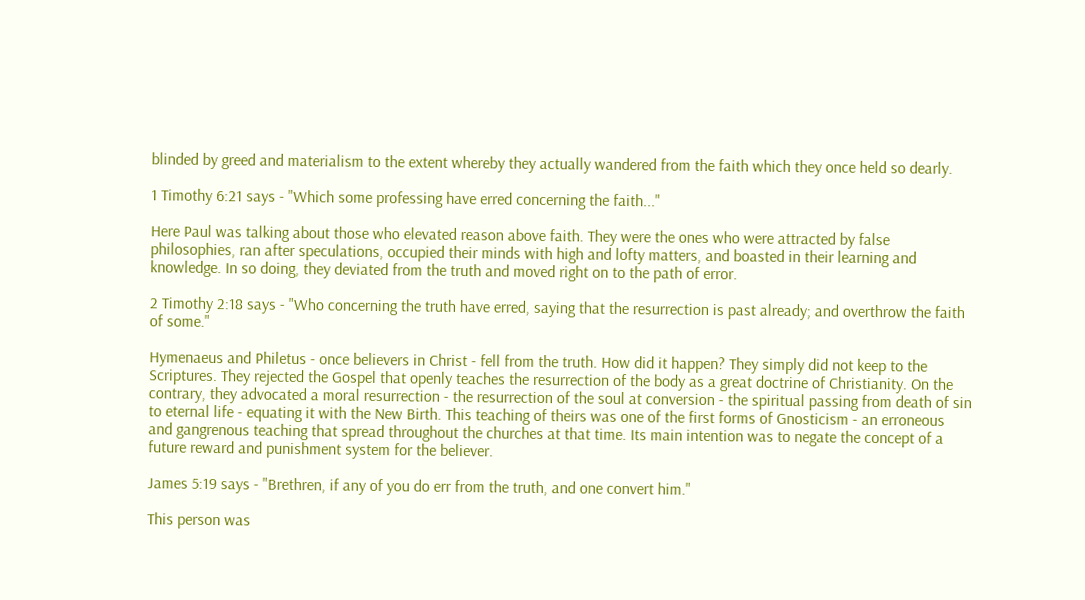blinded by greed and materialism to the extent whereby they actually wandered from the faith which they once held so dearly.

1 Timothy 6:21 says - "Which some professing have erred concerning the faith..."

Here Paul was talking about those who elevated reason above faith. They were the ones who were attracted by false philosophies, ran after speculations, occupied their minds with high and lofty matters, and boasted in their learning and knowledge. In so doing, they deviated from the truth and moved right on to the path of error.

2 Timothy 2:18 says - "Who concerning the truth have erred, saying that the resurrection is past already; and overthrow the faith of some."

Hymenaeus and Philetus - once believers in Christ - fell from the truth. How did it happen? They simply did not keep to the Scriptures. They rejected the Gospel that openly teaches the resurrection of the body as a great doctrine of Christianity. On the contrary, they advocated a moral resurrection - the resurrection of the soul at conversion - the spiritual passing from death of sin to eternal life - equating it with the New Birth. This teaching of theirs was one of the first forms of Gnosticism - an erroneous and gangrenous teaching that spread throughout the churches at that time. Its main intention was to negate the concept of a future reward and punishment system for the believer.

James 5:19 says - "Brethren, if any of you do err from the truth, and one convert him."

This person was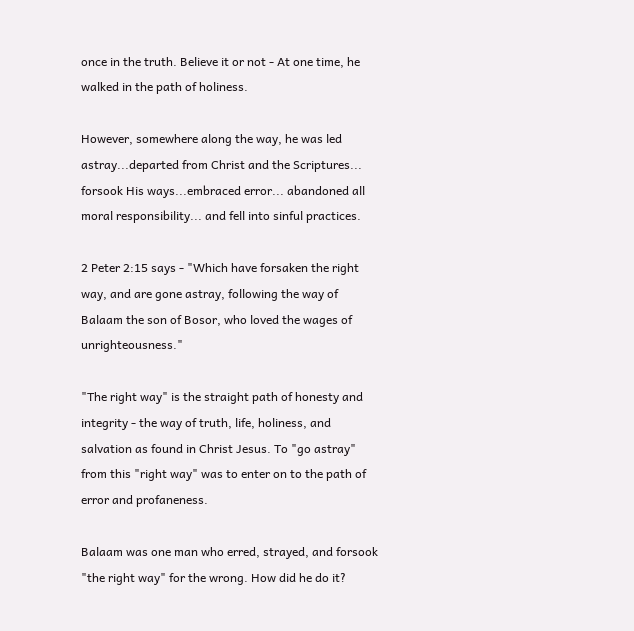once in the truth. Believe it or not - At one time, he walked in the path of holiness.

However, somewhere along the way, he was led astray...departed from Christ and the Scriptures... forsook His ways...embraced error... abandoned all moral responsibility... and fell into sinful practices.

2 Peter 2:15 says - "Which have forsaken the right way, and are gone astray, following the way of Balaam the son of Bosor, who loved the wages of unrighteousness."

"The right way" is the straight path of honesty and integrity - the way of truth, life, holiness, and salvation as found in Christ Jesus. To "go astray" from this "right way" was to enter on to the path of error and profaneness.

Balaam was one man who erred, strayed, and forsook "the right way" for the wrong. How did he do it?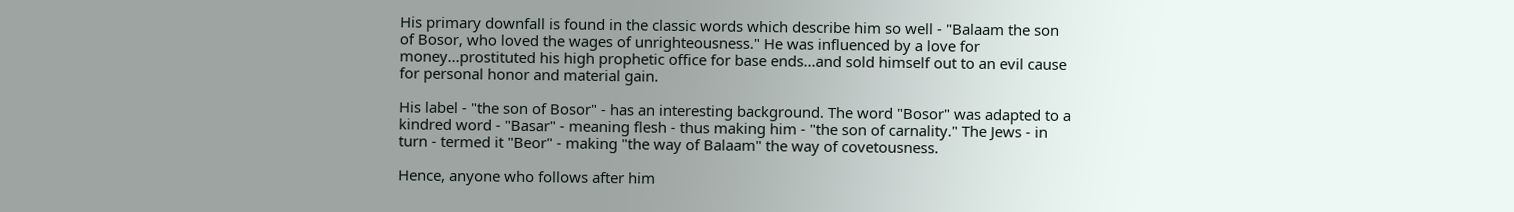His primary downfall is found in the classic words which describe him so well - "Balaam the son of Bosor, who loved the wages of unrighteousness." He was influenced by a love for money...prostituted his high prophetic office for base ends...and sold himself out to an evil cause for personal honor and material gain.

His label - "the son of Bosor" - has an interesting background. The word "Bosor" was adapted to a kindred word - "Basar" - meaning flesh - thus making him - "the son of carnality." The Jews - in turn - termed it "Beor" - making "the way of Balaam" the way of covetousness.

Hence, anyone who follows after him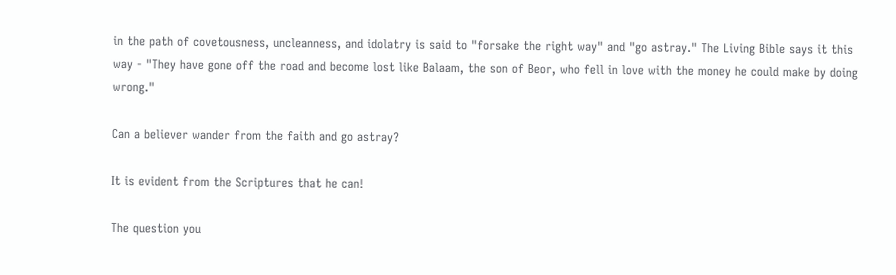in the path of covetousness, uncleanness, and idolatry is said to "forsake the right way" and "go astray." The Living Bible says it this way - "They have gone off the road and become lost like Balaam, the son of Beor, who fell in love with the money he could make by doing wrong."

Can a believer wander from the faith and go astray?

It is evident from the Scriptures that he can!

The question you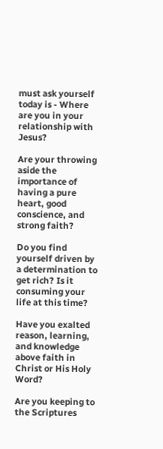must ask yourself today is - Where are you in your relationship with Jesus?

Are your throwing aside the importance of having a pure heart, good conscience, and strong faith?

Do you find yourself driven by a determination to get rich? Is it consuming your life at this time?

Have you exalted reason, learning, and knowledge above faith in Christ or His Holy Word?

Are you keeping to the Scriptures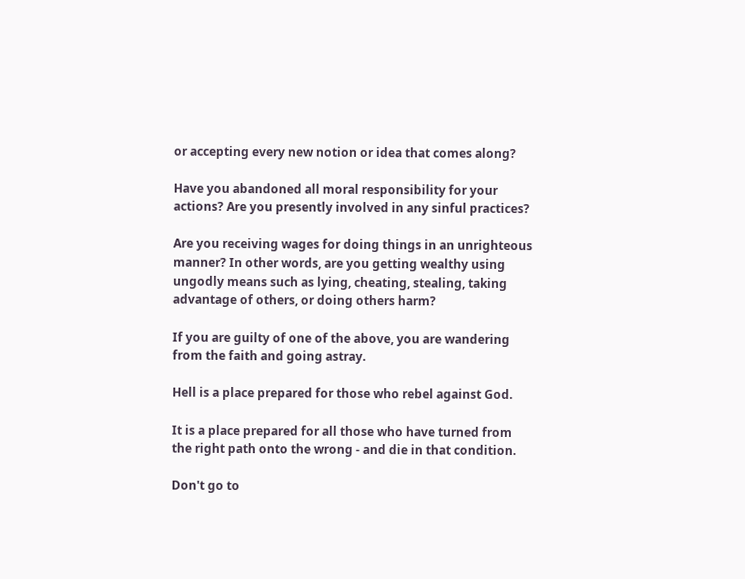or accepting every new notion or idea that comes along?

Have you abandoned all moral responsibility for your actions? Are you presently involved in any sinful practices?

Are you receiving wages for doing things in an unrighteous manner? In other words, are you getting wealthy using ungodly means such as lying, cheating, stealing, taking advantage of others, or doing others harm?

If you are guilty of one of the above, you are wandering from the faith and going astray.

Hell is a place prepared for those who rebel against God.

It is a place prepared for all those who have turned from the right path onto the wrong - and die in that condition.

Don't go to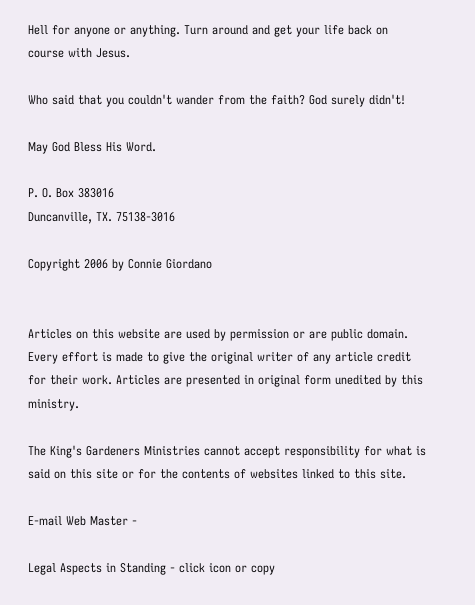Hell for anyone or anything. Turn around and get your life back on course with Jesus.

Who said that you couldn't wander from the faith? God surely didn't!

May God Bless His Word.

P. O. Box 383016
Duncanville, TX. 75138-3016

Copyright 2006 by Connie Giordano


Articles on this website are used by permission or are public domain. Every effort is made to give the original writer of any article credit for their work. Articles are presented in original form unedited by this ministry.

The King's Gardeners Ministries cannot accept responsibility for what is said on this site or for the contents of websites linked to this site.

E-mail Web Master -

Legal Aspects in Standing - click icon or copy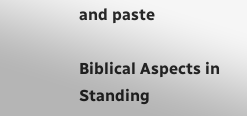and paste

Biblical Aspects in Standing